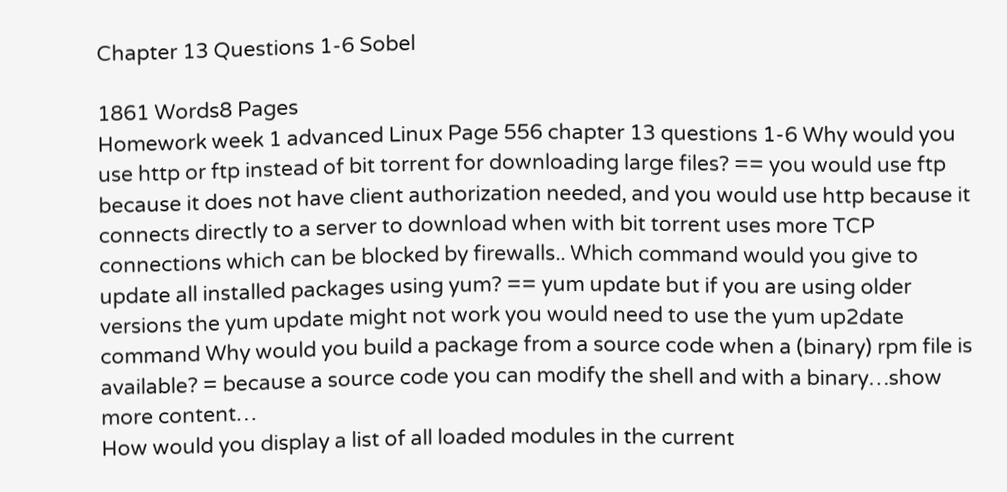Chapter 13 Questions 1-6 Sobel

1861 Words8 Pages
Homework week 1 advanced Linux Page 556 chapter 13 questions 1-6 Why would you use http or ftp instead of bit torrent for downloading large files? == you would use ftp because it does not have client authorization needed, and you would use http because it connects directly to a server to download when with bit torrent uses more TCP connections which can be blocked by firewalls.. Which command would you give to update all installed packages using yum? == yum update but if you are using older versions the yum update might not work you would need to use the yum up2date command Why would you build a package from a source code when a (binary) rpm file is available? = because a source code you can modify the shell and with a binary…show more content…
How would you display a list of all loaded modules in the current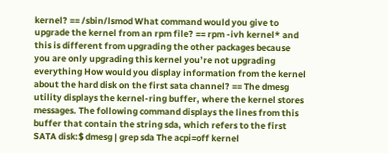kernel? == /sbin/lsmod What command would you give to upgrade the kernel from an rpm file? == rpm -ivh kernel* and this is different from upgrading the other packages because you are only upgrading this kernel you’re not upgrading everything How would you display information from the kernel about the hard disk on the first sata channel? == The dmesg utility displays the kernel-ring buffer, where the kernel stores messages. The following command displays the lines from this buffer that contain the string sda, which refers to the first SATA disk:$ dmesg | grep sda The acpi=off kernel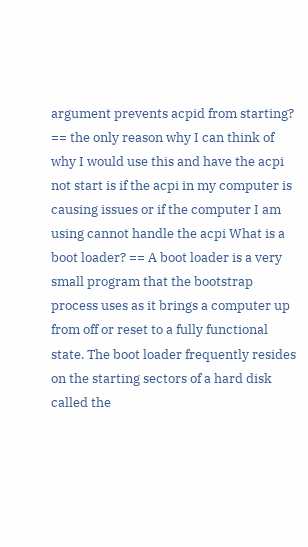argument prevents acpid from starting? == the only reason why I can think of why I would use this and have the acpi not start is if the acpi in my computer is causing issues or if the computer I am using cannot handle the acpi What is a boot loader? == A boot loader is a very small program that the bootstrap process uses as it brings a computer up from off or reset to a fully functional state. The boot loader frequently resides on the starting sectors of a hard disk called the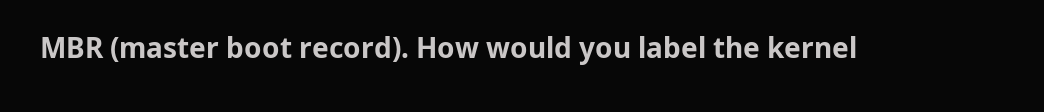MBR (master boot record). How would you label the kernel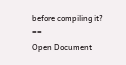before compiling it? ==
Open Document